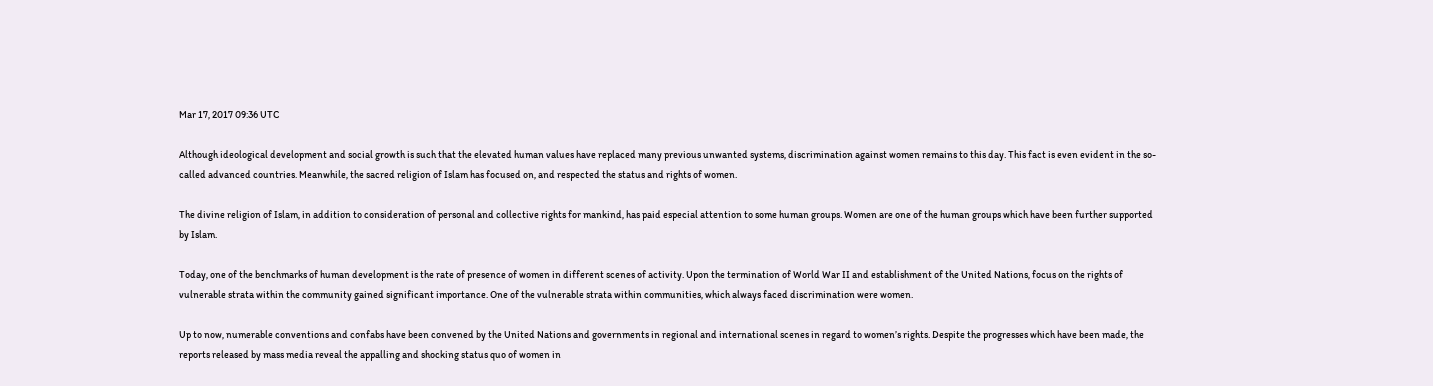Mar 17, 2017 09:36 UTC

Although ideological development and social growth is such that the elevated human values have replaced many previous unwanted systems, discrimination against women remains to this day. This fact is even evident in the so-called advanced countries. Meanwhile, the sacred religion of Islam has focused on, and respected the status and rights of women.

The divine religion of Islam, in addition to consideration of personal and collective rights for mankind, has paid especial attention to some human groups. Women are one of the human groups which have been further supported by Islam.

Today, one of the benchmarks of human development is the rate of presence of women in different scenes of activity. Upon the termination of World War II and establishment of the United Nations, focus on the rights of vulnerable strata within the community gained significant importance. One of the vulnerable strata within communities, which always faced discrimination were women.

Up to now, numerable conventions and confabs have been convened by the United Nations and governments in regional and international scenes in regard to women’s rights. Despite the progresses which have been made, the reports released by mass media reveal the appalling and shocking status quo of women in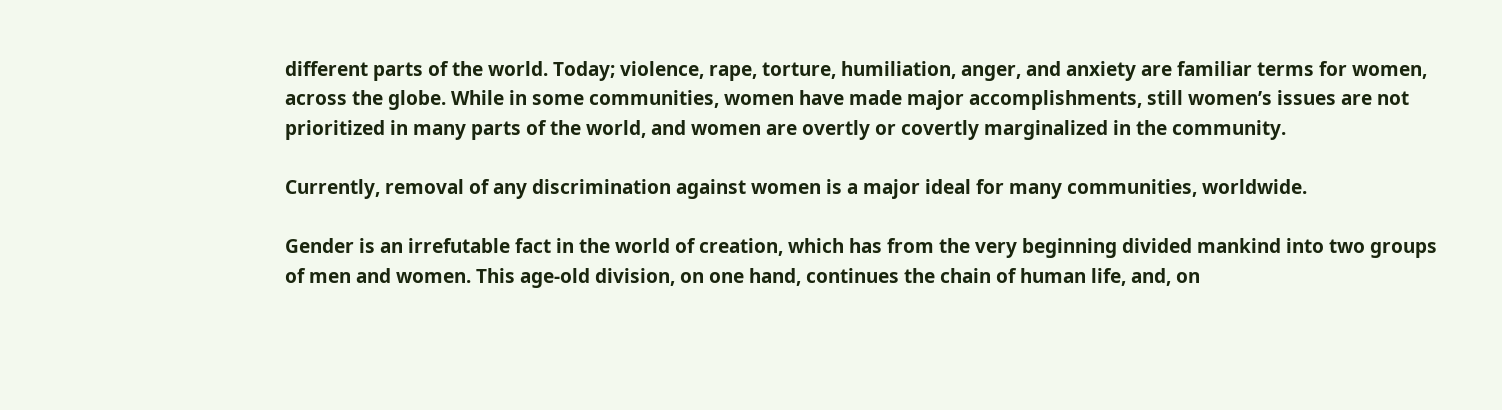different parts of the world. Today; violence, rape, torture, humiliation, anger, and anxiety are familiar terms for women, across the globe. While in some communities, women have made major accomplishments, still women’s issues are not prioritized in many parts of the world, and women are overtly or covertly marginalized in the community.

Currently, removal of any discrimination against women is a major ideal for many communities, worldwide.

Gender is an irrefutable fact in the world of creation, which has from the very beginning divided mankind into two groups of men and women. This age-old division, on one hand, continues the chain of human life, and, on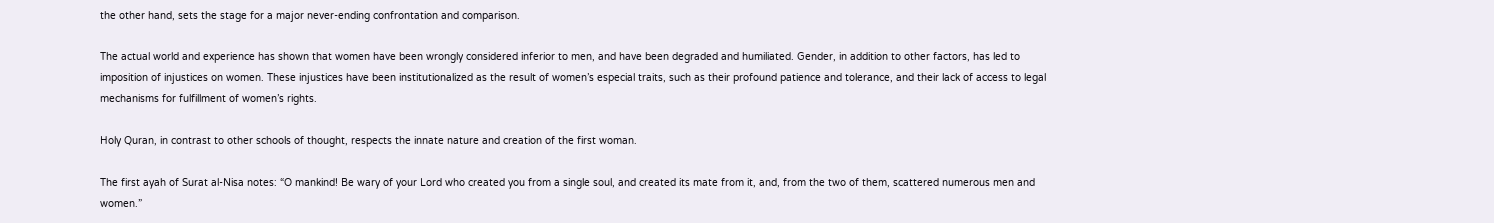the other hand, sets the stage for a major never-ending confrontation and comparison.

The actual world and experience has shown that women have been wrongly considered inferior to men, and have been degraded and humiliated. Gender, in addition to other factors, has led to imposition of injustices on women. These injustices have been institutionalized as the result of women’s especial traits, such as their profound patience and tolerance, and their lack of access to legal mechanisms for fulfillment of women’s rights.

Holy Quran, in contrast to other schools of thought, respects the innate nature and creation of the first woman.

The first ayah of Surat al-Nisa notes: “O mankind! Be wary of your Lord who created you from a single soul, and created its mate from it, and, from the two of them, scattered numerous men and women.”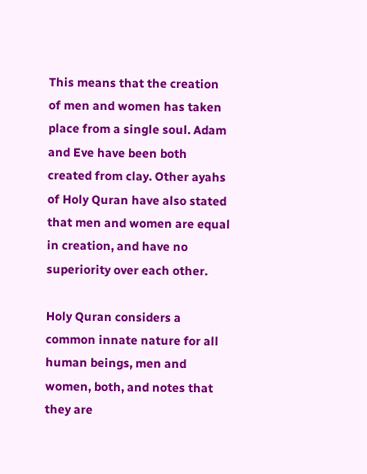This means that the creation of men and women has taken place from a single soul. Adam and Eve have been both created from clay. Other ayahs of Holy Quran have also stated that men and women are equal in creation, and have no superiority over each other.

Holy Quran considers a common innate nature for all human beings, men and women, both, and notes that they are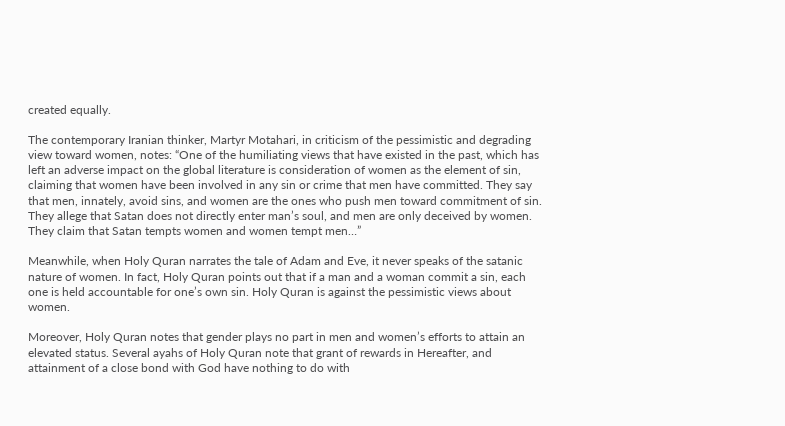created equally.

The contemporary Iranian thinker, Martyr Motahari, in criticism of the pessimistic and degrading view toward women, notes: “One of the humiliating views that have existed in the past, which has left an adverse impact on the global literature is consideration of women as the element of sin, claiming that women have been involved in any sin or crime that men have committed. They say that men, innately, avoid sins, and women are the ones who push men toward commitment of sin. They allege that Satan does not directly enter man’s soul, and men are only deceived by women. They claim that Satan tempts women and women tempt men…”

Meanwhile, when Holy Quran narrates the tale of Adam and Eve, it never speaks of the satanic nature of women. In fact, Holy Quran points out that if a man and a woman commit a sin, each one is held accountable for one’s own sin. Holy Quran is against the pessimistic views about women.

Moreover, Holy Quran notes that gender plays no part in men and women’s efforts to attain an elevated status. Several ayahs of Holy Quran note that grant of rewards in Hereafter, and attainment of a close bond with God have nothing to do with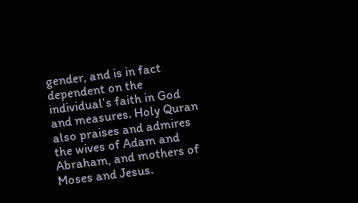gender, and is in fact dependent on the individual’s faith in God and measures. Holy Quran also praises and admires the wives of Adam and Abraham, and mothers of Moses and Jesus.